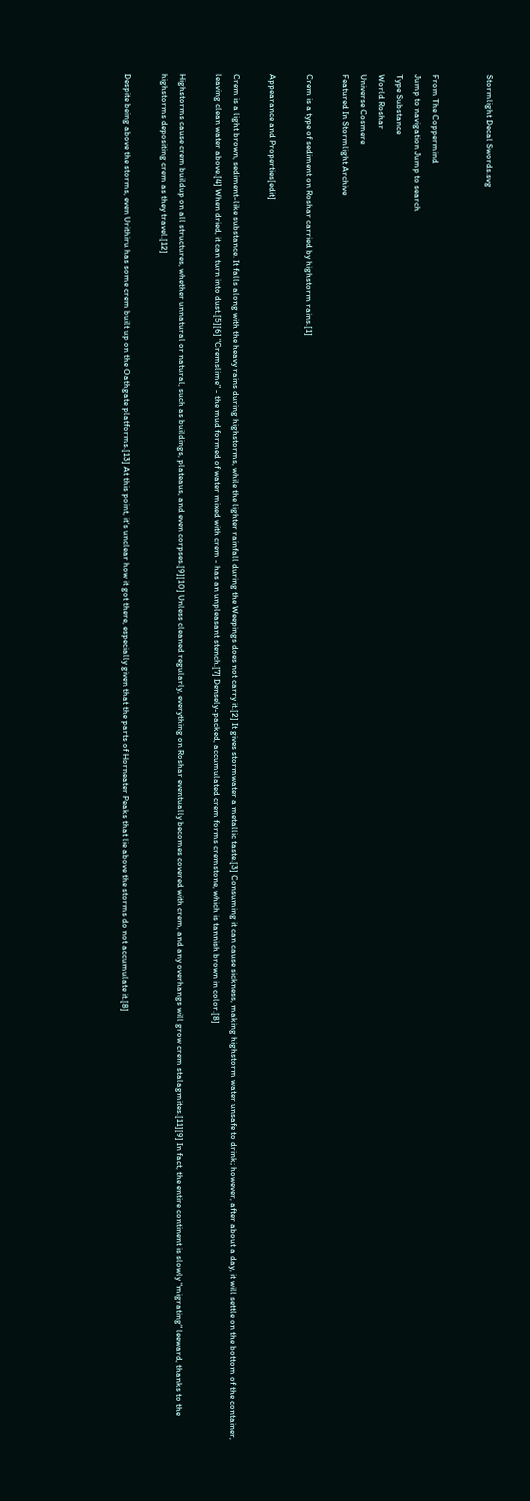Stormlight Decal Swords.svg


From The Coppermind
Jump to navigation Jump to search
Type Substance
World Roshar
Universe Cosmere
Featured In Stormlight Archive

Crem is a type of sediment on Roshar carried by highstorm rains.[1]

Appearance and Properties[edit]

Crem is a light brown, sediment-like substance. It falls along with the heavy rains during highstorms, while the lighter rainfall during the Weepings does not carry it.[2] It gives stormwater a metallic taste.[3] Consuming it can cause sickness, making highstorm water unsafe to drink; however, after about a day, it will settle on the bottom of the container, leaving clean water above.[4] When dried, it can turn into dust.[5][6] "Cremslime" - the mud formed of water mixed with crem - has an unpleasant stench.[7] Densely-packed, accumulated crem forms cremstone, which is tannish brown in color.[8]

Highstorms cause crem buildup on all structures, whether unnatural or natural, such as buildings, plateaus, and even corpses.[9][10] Unless cleaned regularly, everything on Roshar eventually becomes covered with crem, and any overhangs will grow crem stalagmites.[11][9] In fact, the entire continent is slowly "migrating" leeward, thanks to the highstorms depositing crem as they travel.[12]

Despite being above the storms, even Urithiru has some crem built up on the Oathgate platforms.[13] At this point, it's unclear how it got there, especially given that the parts of Horneater Peaks that lie above the storms do not accumulate it.[8]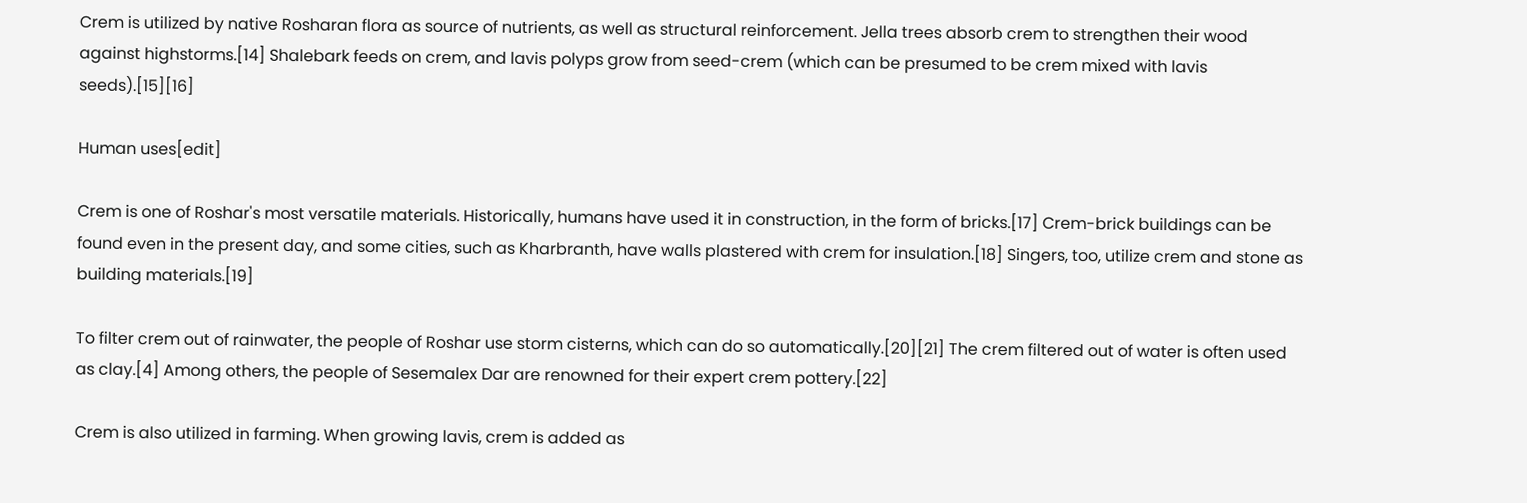Crem is utilized by native Rosharan flora as source of nutrients, as well as structural reinforcement. Jella trees absorb crem to strengthen their wood against highstorms.[14] Shalebark feeds on crem, and lavis polyps grow from seed-crem (which can be presumed to be crem mixed with lavis seeds).[15][16]

Human uses[edit]

Crem is one of Roshar's most versatile materials. Historically, humans have used it in construction, in the form of bricks.[17] Crem-brick buildings can be found even in the present day, and some cities, such as Kharbranth, have walls plastered with crem for insulation.[18] Singers, too, utilize crem and stone as building materials.[19]

To filter crem out of rainwater, the people of Roshar use storm cisterns, which can do so automatically.[20][21] The crem filtered out of water is often used as clay.[4] Among others, the people of Sesemalex Dar are renowned for their expert crem pottery.[22]

Crem is also utilized in farming. When growing lavis, crem is added as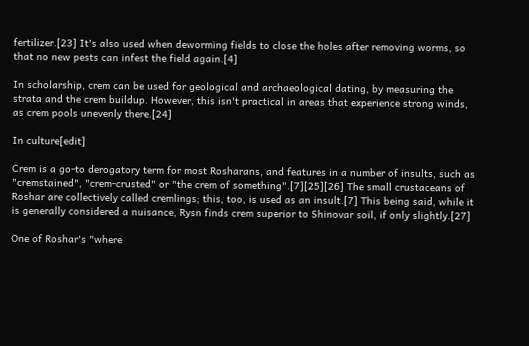fertilizer.[23] It's also used when deworming fields to close the holes after removing worms, so that no new pests can infest the field again.[4]

In scholarship, crem can be used for geological and archaeological dating, by measuring the strata and the crem buildup. However, this isn't practical in areas that experience strong winds, as crem pools unevenly there.[24]

In culture[edit]

Crem is a go-to derogatory term for most Rosharans, and features in a number of insults, such as "cremstained", "crem-crusted" or "the crem of something".[7][25][26] The small crustaceans of Roshar are collectively called cremlings; this, too, is used as an insult.[7] This being said, while it is generally considered a nuisance, Rysn finds crem superior to Shinovar soil, if only slightly.[27]

One of Roshar's "where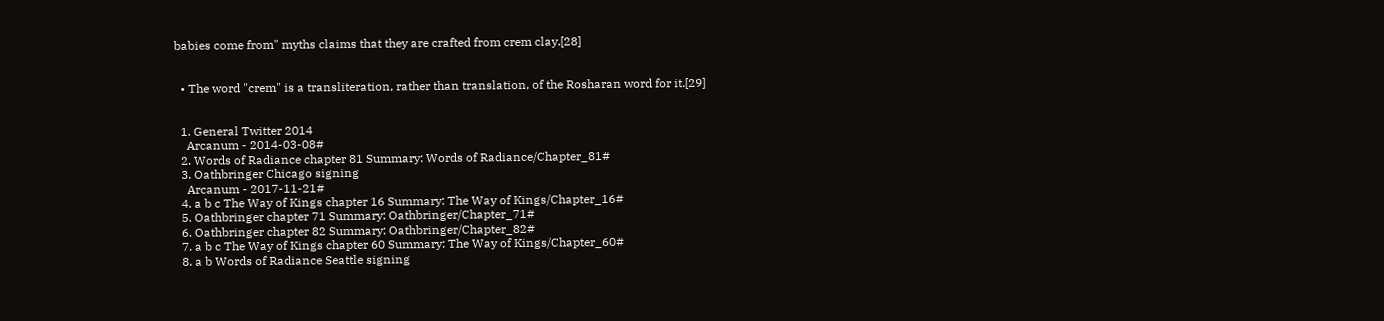babies come from" myths claims that they are crafted from crem clay.[28]


  • The word "crem" is a transliteration, rather than translation, of the Rosharan word for it.[29]


  1. General Twitter 2014
    Arcanum - 2014-03-08#
  2. Words of Radiance chapter 81 Summary: Words of Radiance/Chapter_81#
  3. Oathbringer Chicago signing
    Arcanum - 2017-11-21#
  4. a b c The Way of Kings chapter 16 Summary: The Way of Kings/Chapter_16#
  5. Oathbringer chapter 71 Summary: Oathbringer/Chapter_71#
  6. Oathbringer chapter 82 Summary: Oathbringer/Chapter_82#
  7. a b c The Way of Kings chapter 60 Summary: The Way of Kings/Chapter_60#
  8. a b Words of Radiance Seattle signing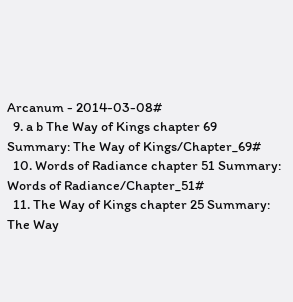Arcanum - 2014-03-08#
  9. a b The Way of Kings chapter 69 Summary: The Way of Kings/Chapter_69#
  10. Words of Radiance chapter 51 Summary: Words of Radiance/Chapter_51#
  11. The Way of Kings chapter 25 Summary: The Way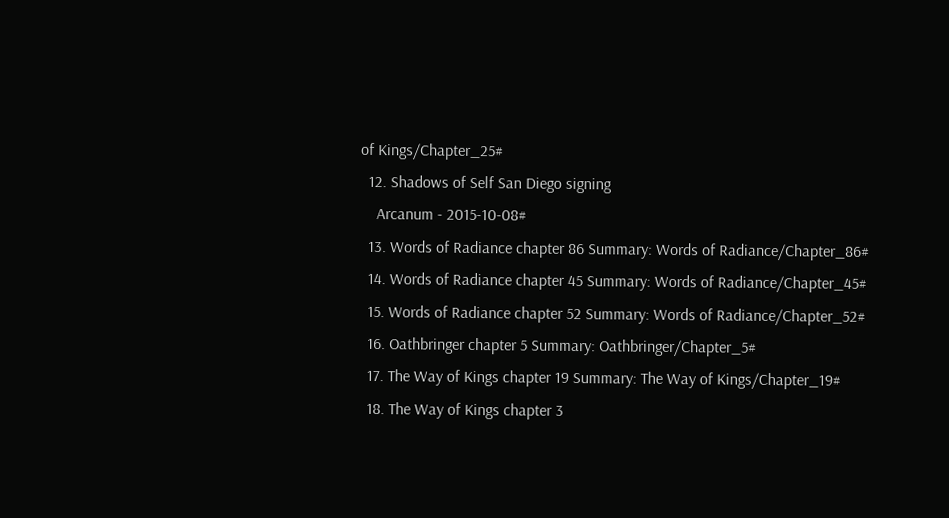of Kings/Chapter_25#
  12. Shadows of Self San Diego signing
    Arcanum - 2015-10-08#
  13. Words of Radiance chapter 86 Summary: Words of Radiance/Chapter_86#
  14. Words of Radiance chapter 45 Summary: Words of Radiance/Chapter_45#
  15. Words of Radiance chapter 52 Summary: Words of Radiance/Chapter_52#
  16. Oathbringer chapter 5 Summary: Oathbringer/Chapter_5#
  17. The Way of Kings chapter 19 Summary: The Way of Kings/Chapter_19#
  18. The Way of Kings chapter 3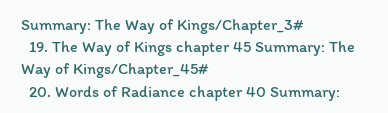Summary: The Way of Kings/Chapter_3#
  19. The Way of Kings chapter 45 Summary: The Way of Kings/Chapter_45#
  20. Words of Radiance chapter 40 Summary: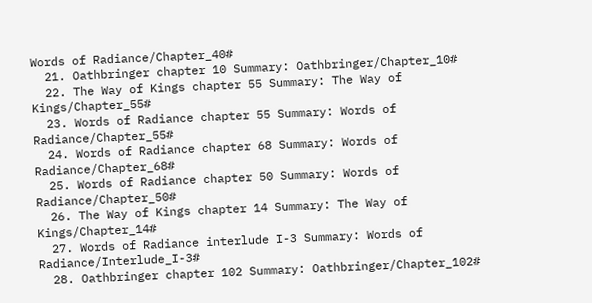Words of Radiance/Chapter_40#
  21. Oathbringer chapter 10 Summary: Oathbringer/Chapter_10#
  22. The Way of Kings chapter 55 Summary: The Way of Kings/Chapter_55#
  23. Words of Radiance chapter 55 Summary: Words of Radiance/Chapter_55#
  24. Words of Radiance chapter 68 Summary: Words of Radiance/Chapter_68#
  25. Words of Radiance chapter 50 Summary: Words of Radiance/Chapter_50#
  26. The Way of Kings chapter 14 Summary: The Way of Kings/Chapter_14#
  27. Words of Radiance interlude I-3 Summary: Words of Radiance/Interlude_I-3#
  28. Oathbringer chapter 102 Summary: Oathbringer/Chapter_102#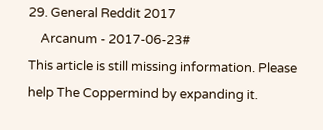29. General Reddit 2017
    Arcanum - 2017-06-23#
This article is still missing information. Please help The Coppermind by expanding it.